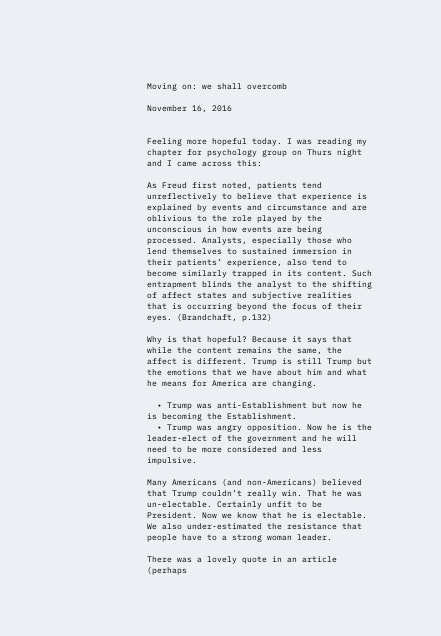Moving on: we shall overcomb

November 16, 2016


Feeling more hopeful today. I was reading my chapter for psychology group on Thurs night and I came across this:

As Freud first noted, patients tend unreflectively to believe that experience is explained by events and circumstance and are oblivious to the role played by the unconscious in how events are being processed. Analysts, especially those who lend themselves to sustained immersion in their patients’ experience, also tend to become similarly trapped in its content. Such entrapment blinds the analyst to the shifting of affect states and subjective realities that is occurring beyond the focus of their eyes. (Brandchaft, p.132)

Why is that hopeful? Because it says that while the content remains the same, the affect is different. Trump is still Trump but the emotions that we have about him and what he means for America are changing.

  • Trump was anti-Establishment but now he is becoming the Establishment.
  • Trump was angry opposition. Now he is the leader-elect of the government and he will need to be more considered and less impulsive.

Many Americans (and non-Americans) believed that Trump couldn’t really win. That he was un-electable. Certainly unfit to be President. Now we know that he is electable. We also under-estimated the resistance that people have to a strong woman leader.

There was a lovely quote in an article (perhaps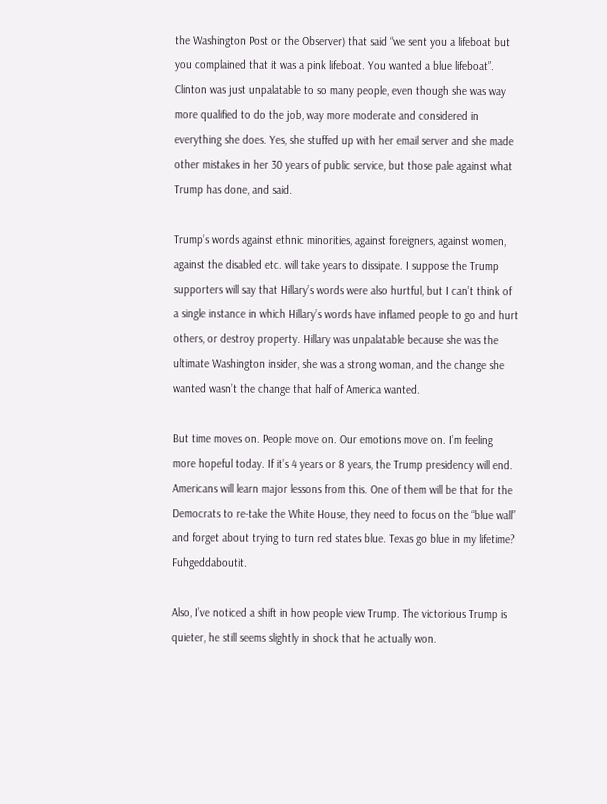the Washington Post or the Observer) that said “we sent you a lifeboat but you complained that it was a pink lifeboat. You wanted a blue lifeboat”. Clinton was just unpalatable to so many people, even though she was way more qualified to do the job, way more moderate and considered in everything she does. Yes, she stuffed up with her email server and she made other mistakes in her 30 years of public service, but those pale against what Trump has done, and said.

Trump’s words against ethnic minorities, against foreigners, against women, against the disabled etc. will take years to dissipate. I suppose the Trump supporters will say that Hillary’s words were also hurtful, but I can’t think of a single instance in which Hillary’s words have inflamed people to go and hurt others, or destroy property. Hillary was unpalatable because she was the ultimate Washington insider, she was a strong woman, and the change she wanted wasn’t the change that half of America wanted.

But time moves on. People move on. Our emotions move on. I’m feeling more hopeful today. If it’s 4 years or 8 years, the Trump presidency will end. Americans will learn major lessons from this. One of them will be that for the Democrats to re-take the White House, they need to focus on the “blue wall” and forget about trying to turn red states blue. Texas go blue in my lifetime? Fuhgeddaboutit.

Also, I’ve noticed a shift in how people view Trump. The victorious Trump is quieter, he still seems slightly in shock that he actually won.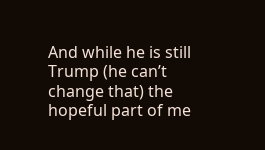And while he is still Trump (he can’t change that) the hopeful part of me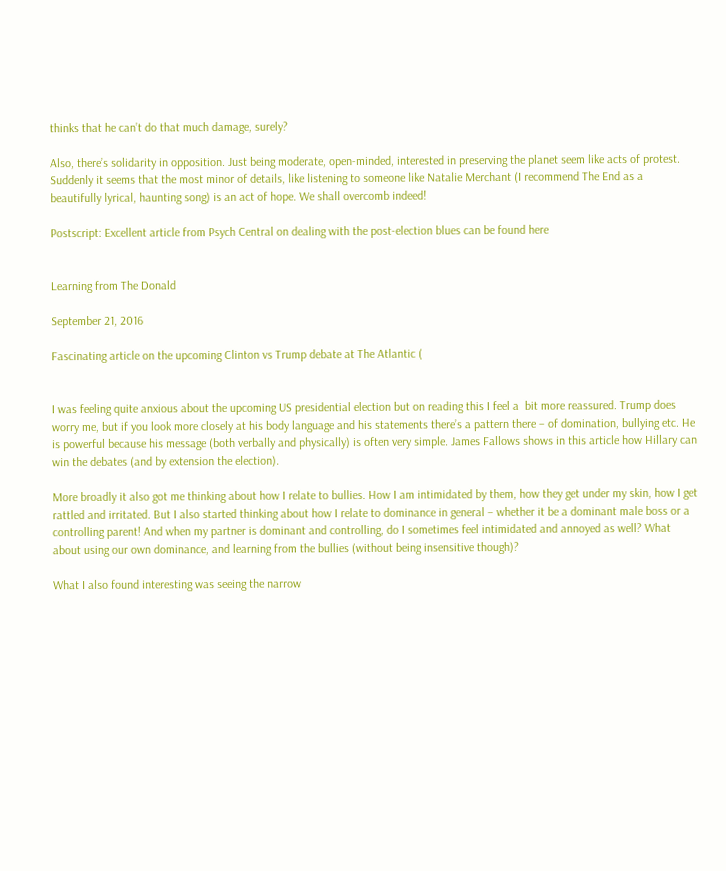thinks that he can’t do that much damage, surely?

Also, there’s solidarity in opposition. Just being moderate, open-minded, interested in preserving the planet seem like acts of protest. Suddenly it seems that the most minor of details, like listening to someone like Natalie Merchant (I recommend The End as a beautifully lyrical, haunting song) is an act of hope. We shall overcomb indeed!

Postscript: Excellent article from Psych Central on dealing with the post-election blues can be found here


Learning from The Donald

September 21, 2016

Fascinating article on the upcoming Clinton vs Trump debate at The Atlantic (


I was feeling quite anxious about the upcoming US presidential election but on reading this I feel a  bit more reassured. Trump does worry me, but if you look more closely at his body language and his statements there’s a pattern there – of domination, bullying etc. He is powerful because his message (both verbally and physically) is often very simple. James Fallows shows in this article how Hillary can win the debates (and by extension the election).

More broadly it also got me thinking about how I relate to bullies. How I am intimidated by them, how they get under my skin, how I get rattled and irritated. But I also started thinking about how I relate to dominance in general – whether it be a dominant male boss or a controlling parent! And when my partner is dominant and controlling, do I sometimes feel intimidated and annoyed as well? What about using our own dominance, and learning from the bullies (without being insensitive though)?

What I also found interesting was seeing the narrow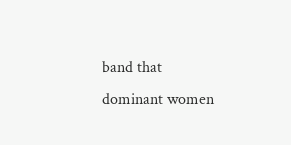band that dominant women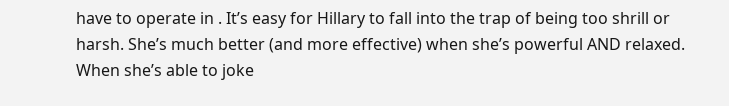have to operate in . It’s easy for Hillary to fall into the trap of being too shrill or harsh. She’s much better (and more effective) when she’s powerful AND relaxed. When she’s able to joke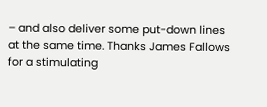– and also deliver some put-down lines at the same time. Thanks James Fallows for a stimulating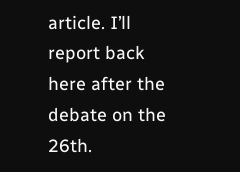article. I’ll report back here after the debate on the 26th.